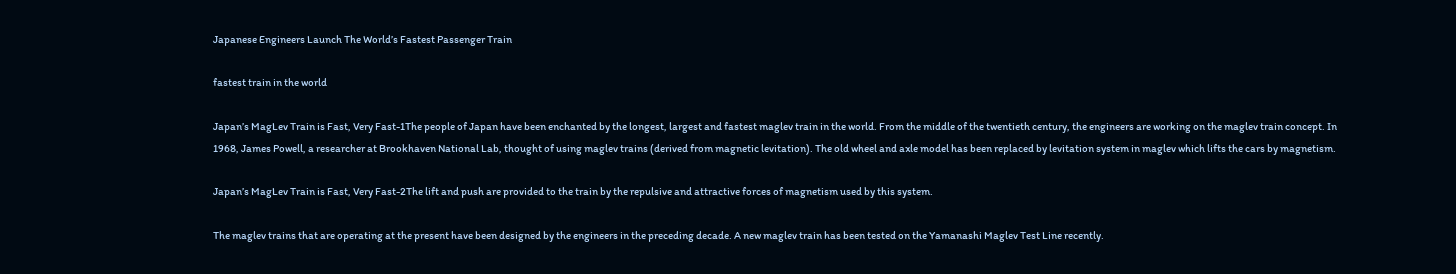Japanese Engineers Launch The World’s Fastest Passenger Train

fastest train in the world

Japan’s MagLev Train is Fast, Very Fast-1The people of Japan have been enchanted by the longest, largest and fastest maglev train in the world. From the middle of the twentieth century, the engineers are working on the maglev train concept. In 1968, James Powell, a researcher at Brookhaven National Lab, thought of using maglev trains (derived from magnetic levitation). The old wheel and axle model has been replaced by levitation system in maglev which lifts the cars by magnetism.

Japan’s MagLev Train is Fast, Very Fast-2The lift and push are provided to the train by the repulsive and attractive forces of magnetism used by this system.

The maglev trains that are operating at the present have been designed by the engineers in the preceding decade. A new maglev train has been tested on the Yamanashi Maglev Test Line recently.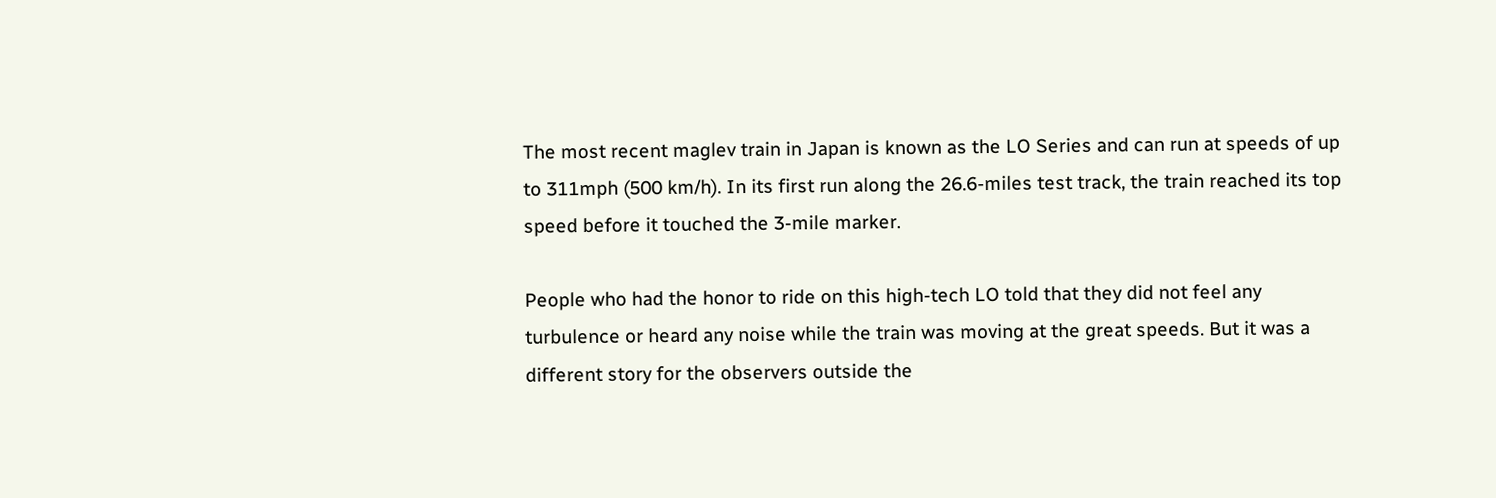The most recent maglev train in Japan is known as the LO Series and can run at speeds of up to 311mph (500 km/h). In its first run along the 26.6-miles test track, the train reached its top speed before it touched the 3-mile marker.

People who had the honor to ride on this high-tech LO told that they did not feel any turbulence or heard any noise while the train was moving at the great speeds. But it was a different story for the observers outside the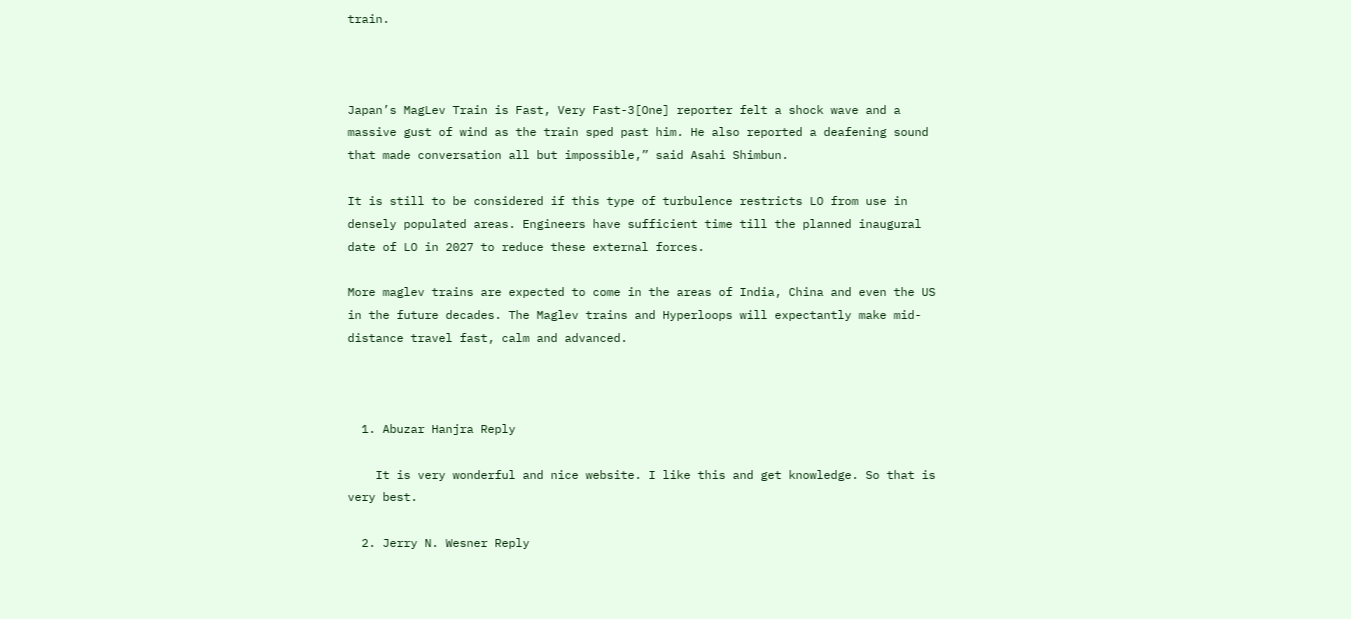train.



Japan’s MagLev Train is Fast, Very Fast-3[One] reporter felt a shock wave and a massive gust of wind as the train sped past him. He also reported a deafening sound that made conversation all but impossible,” said Asahi Shimbun.

It is still to be considered if this type of turbulence restricts LO from use in densely populated areas. Engineers have sufficient time till the planned inaugural date of LO in 2027 to reduce these external forces.

More maglev trains are expected to come in the areas of India, China and even the US in the future decades. The Maglev trains and Hyperloops will expectantly make mid-distance travel fast, calm and advanced.



  1. Abuzar Hanjra Reply

    It is very wonderful and nice website. I like this and get knowledge. So that is very best.

  2. Jerry N. Wesner Reply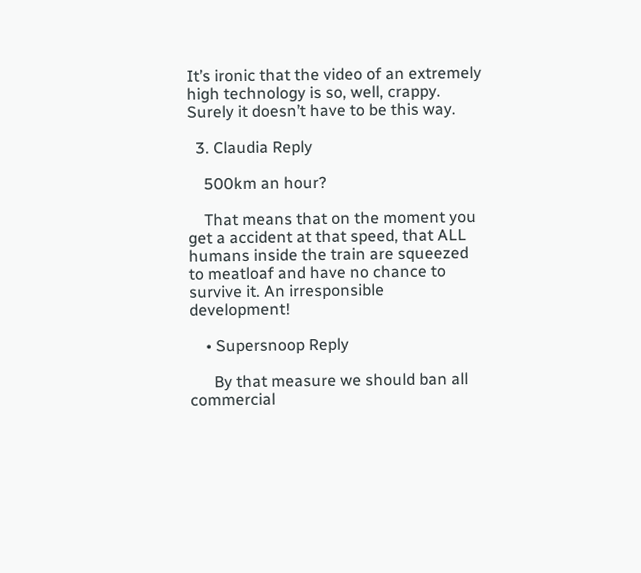It’s ironic that the video of an extremely high technology is so, well, crappy. Surely it doesn’t have to be this way.

  3. Claudia Reply

    500km an hour?

    That means that on the moment you get a accident at that speed, that ALL humans inside the train are squeezed to meatloaf and have no chance to survive it. An irresponsible development!

    • Supersnoop Reply

      By that measure we should ban all commercial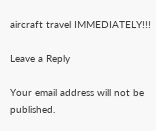aircraft travel IMMEDIATELY!!!

Leave a Reply

Your email address will not be published.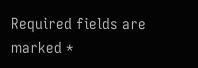Required fields are marked *